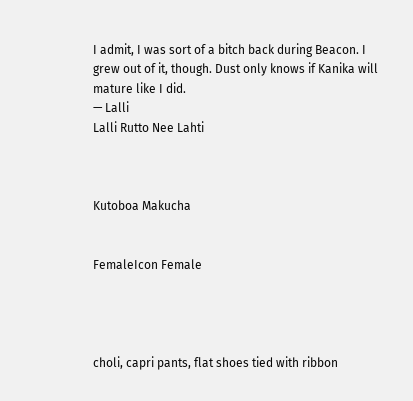I admit, I was sort of a bitch back during Beacon. I grew out of it, though. Dust only knows if Kanika will mature like I did.
— Lalli
Lalli Rutto Nee Lahti



Kutoboa Makucha


FemaleIcon Female




choli, capri pants, flat shoes tied with ribbon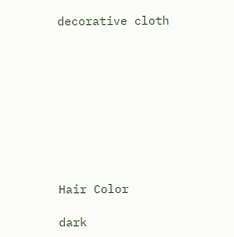decorative cloth









Hair Color

dark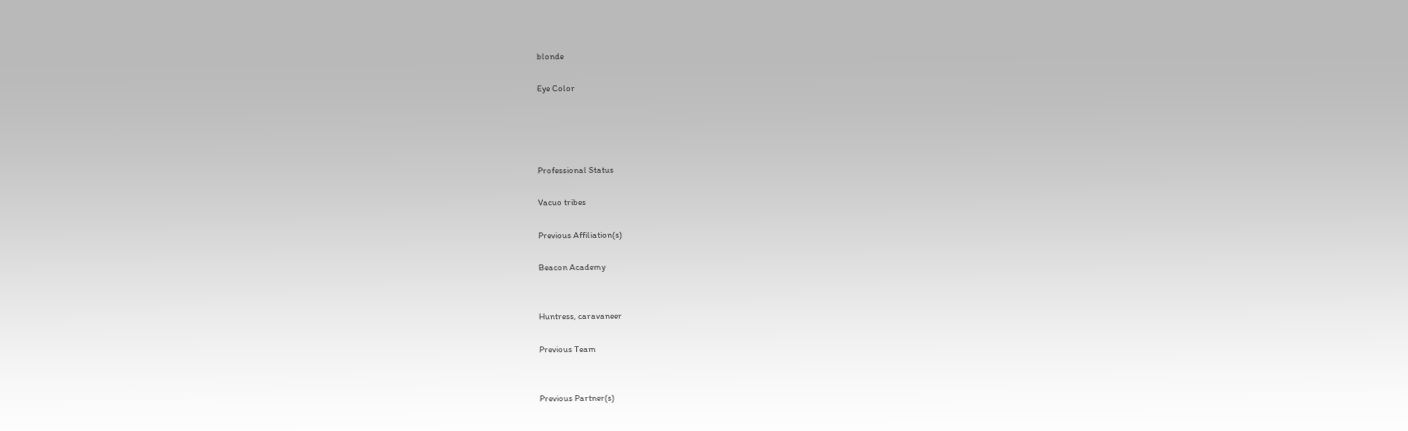blonde

Eye Color




Professional Status

Vacuo tribes

Previous Affiliation(s)

Beacon Academy


Huntress, caravaneer

Previous Team


Previous Partner(s)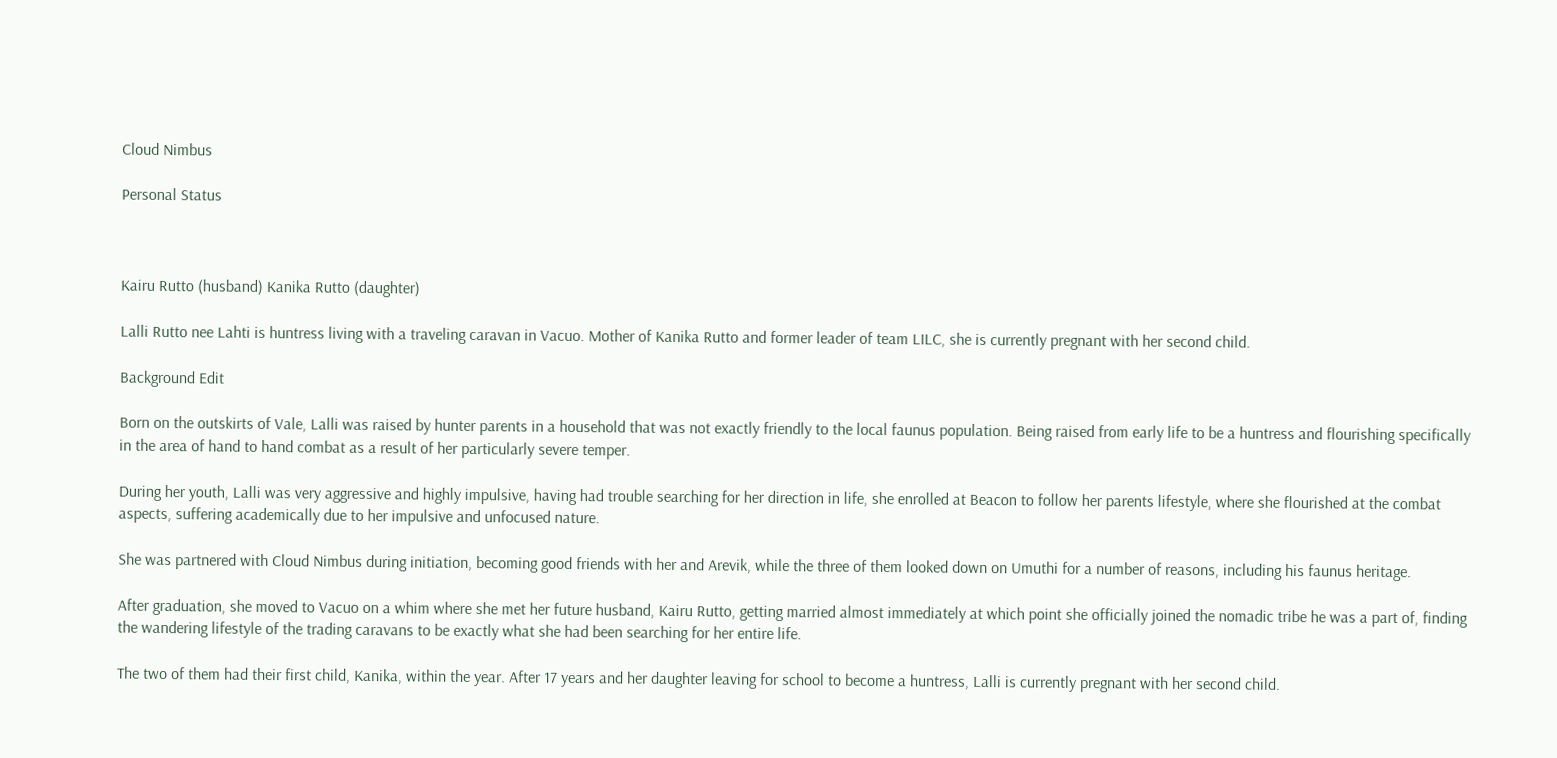Cloud Nimbus

Personal Status



Kairu Rutto (husband) Kanika Rutto (daughter)

Lalli Rutto nee Lahti is huntress living with a traveling caravan in Vacuo. Mother of Kanika Rutto and former leader of team LILC, she is currently pregnant with her second child.

Background Edit

Born on the outskirts of Vale, Lalli was raised by hunter parents in a household that was not exactly friendly to the local faunus population. Being raised from early life to be a huntress and flourishing specifically in the area of hand to hand combat as a result of her particularly severe temper.

During her youth, Lalli was very aggressive and highly impulsive, having had trouble searching for her direction in life, she enrolled at Beacon to follow her parents lifestyle, where she flourished at the combat aspects, suffering academically due to her impulsive and unfocused nature.

She was partnered with Cloud Nimbus during initiation, becoming good friends with her and Arevik, while the three of them looked down on Umuthi for a number of reasons, including his faunus heritage.

After graduation, she moved to Vacuo on a whim where she met her future husband, Kairu Rutto, getting married almost immediately at which point she officially joined the nomadic tribe he was a part of, finding the wandering lifestyle of the trading caravans to be exactly what she had been searching for her entire life.

The two of them had their first child, Kanika, within the year. After 17 years and her daughter leaving for school to become a huntress, Lalli is currently pregnant with her second child.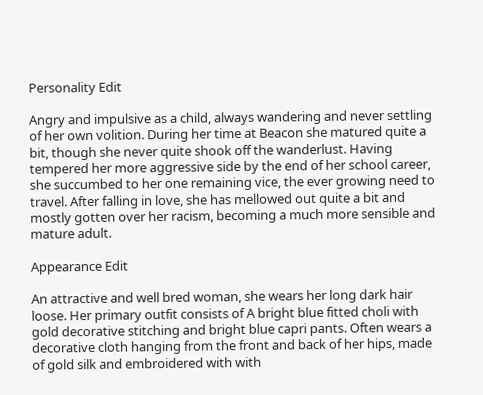Personality Edit

Angry and impulsive as a child, always wandering and never settling of her own volition. During her time at Beacon she matured quite a bit, though she never quite shook off the wanderlust. Having tempered her more aggressive side by the end of her school career, she succumbed to her one remaining vice, the ever growing need to travel. After falling in love, she has mellowed out quite a bit and mostly gotten over her racism, becoming a much more sensible and mature adult.

Appearance Edit

An attractive and well bred woman, she wears her long dark hair loose. Her primary outfit consists of A bright blue fitted choli with gold decorative stitching and bright blue capri pants. Often wears a decorative cloth hanging from the front and back of her hips, made of gold silk and embroidered with with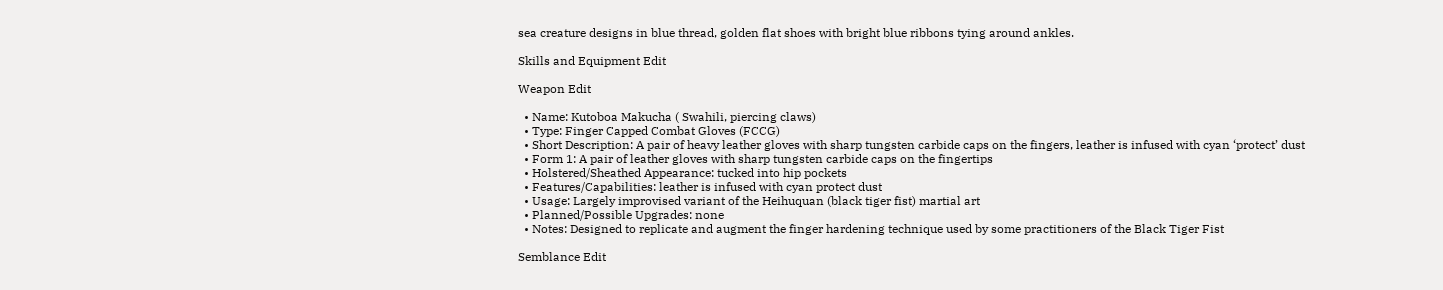sea creature designs in blue thread, golden flat shoes with bright blue ribbons tying around ankles.

Skills and Equipment Edit

Weapon Edit

  • Name: Kutoboa Makucha ( Swahili, piercing claws)
  • Type: Finger Capped Combat Gloves (FCCG)
  • Short Description: A pair of heavy leather gloves with sharp tungsten carbide caps on the fingers, leather is infused with cyan ‘protect’ dust
  • Form 1: A pair of leather gloves with sharp tungsten carbide caps on the fingertips
  • Holstered/Sheathed Appearance: tucked into hip pockets
  • Features/Capabilities: leather is infused with cyan protect dust
  • Usage: Largely improvised variant of the Heihuquan (black tiger fist) martial art
  • Planned/Possible Upgrades: none
  • Notes: Designed to replicate and augment the finger hardening technique used by some practitioners of the Black Tiger Fist

Semblance Edit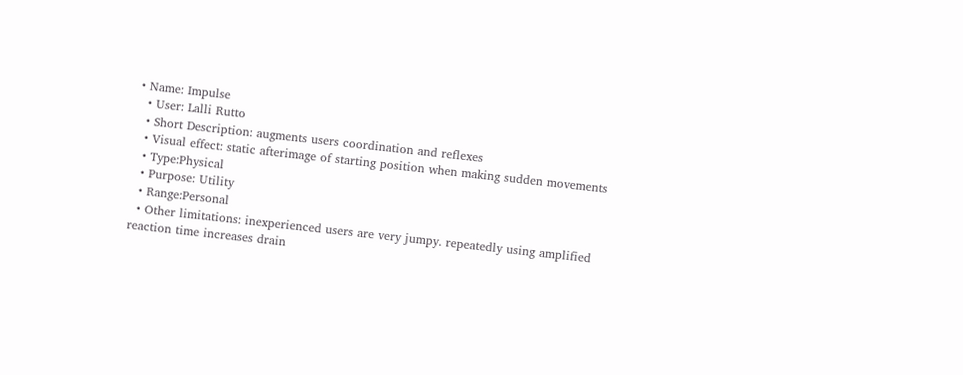• Name: Impulse
  • User: Lalli Rutto
  • Short Description: augments users coordination and reflexes
  • Visual effect: static afterimage of starting position when making sudden movements
  • Type:Physical
  • Purpose: Utility
  • Range:Personal
  • Other limitations: inexperienced users are very jumpy. repeatedly using amplified reaction time increases drain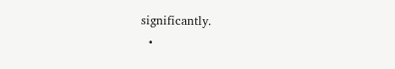significantly.
  •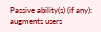Passive ability(s) (if any): augments users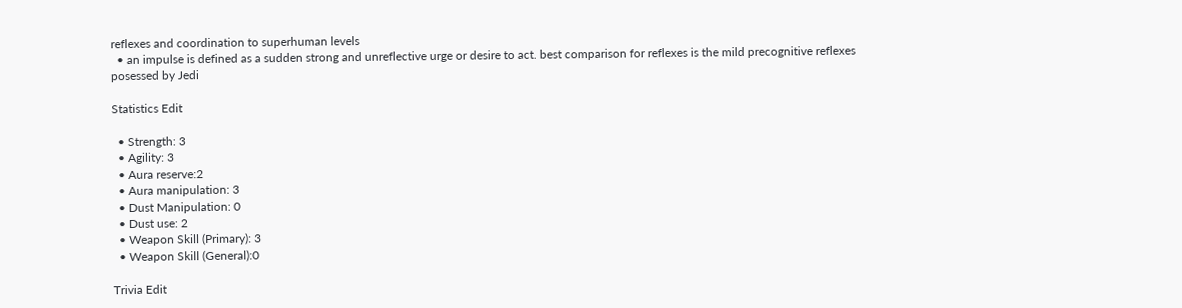reflexes and coordination to superhuman levels
  • an impulse is defined as a sudden strong and unreflective urge or desire to act. best comparison for reflexes is the mild precognitive reflexes posessed by Jedi

Statistics Edit

  • Strength: 3
  • Agility: 3
  • Aura reserve:2
  • Aura manipulation: 3
  • Dust Manipulation: 0
  • Dust use: 2
  • Weapon Skill (Primary): 3
  • Weapon Skill (General):0

Trivia Edit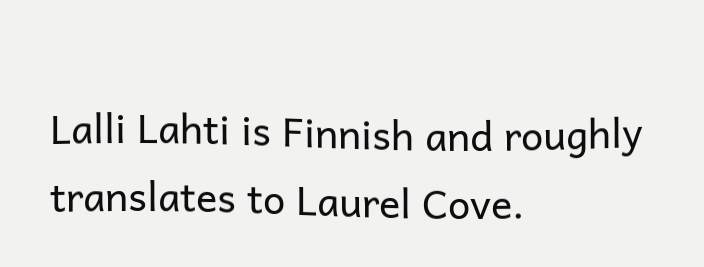Lalli Lahti is Finnish and roughly translates to Laurel Cove.